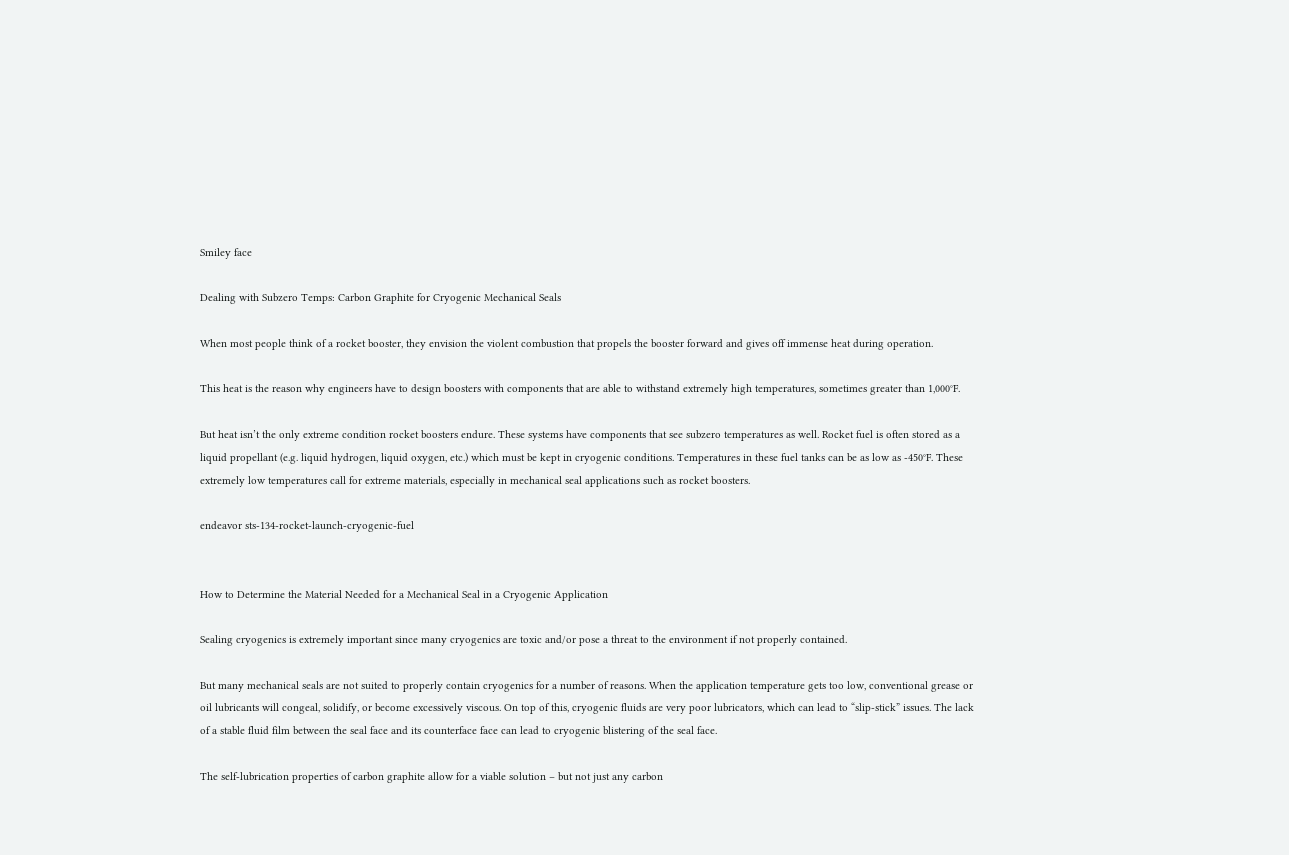Smiley face

Dealing with Subzero Temps: Carbon Graphite for Cryogenic Mechanical Seals

When most people think of a rocket booster, they envision the violent combustion that propels the booster forward and gives off immense heat during operation.

This heat is the reason why engineers have to design boosters with components that are able to withstand extremely high temperatures, sometimes greater than 1,000°F.

But heat isn’t the only extreme condition rocket boosters endure. These systems have components that see subzero temperatures as well. Rocket fuel is often stored as a liquid propellant (e.g. liquid hydrogen, liquid oxygen, etc.) which must be kept in cryogenic conditions. Temperatures in these fuel tanks can be as low as -450°F. These extremely low temperatures call for extreme materials, especially in mechanical seal applications such as rocket boosters.

endeavor sts-134-rocket-launch-cryogenic-fuel


How to Determine the Material Needed for a Mechanical Seal in a Cryogenic Application

Sealing cryogenics is extremely important since many cryogenics are toxic and/or pose a threat to the environment if not properly contained.

But many mechanical seals are not suited to properly contain cryogenics for a number of reasons. When the application temperature gets too low, conventional grease or oil lubricants will congeal, solidify, or become excessively viscous. On top of this, cryogenic fluids are very poor lubricators, which can lead to “slip-stick” issues. The lack of a stable fluid film between the seal face and its counterface face can lead to cryogenic blistering of the seal face.

The self-lubrication properties of carbon graphite allow for a viable solution – but not just any carbon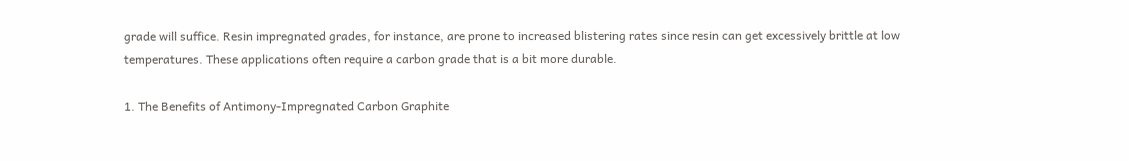grade will suffice. Resin impregnated grades, for instance, are prone to increased blistering rates since resin can get excessively brittle at low temperatures. These applications often require a carbon grade that is a bit more durable.

1. The Benefits of Antimony-Impregnated Carbon Graphite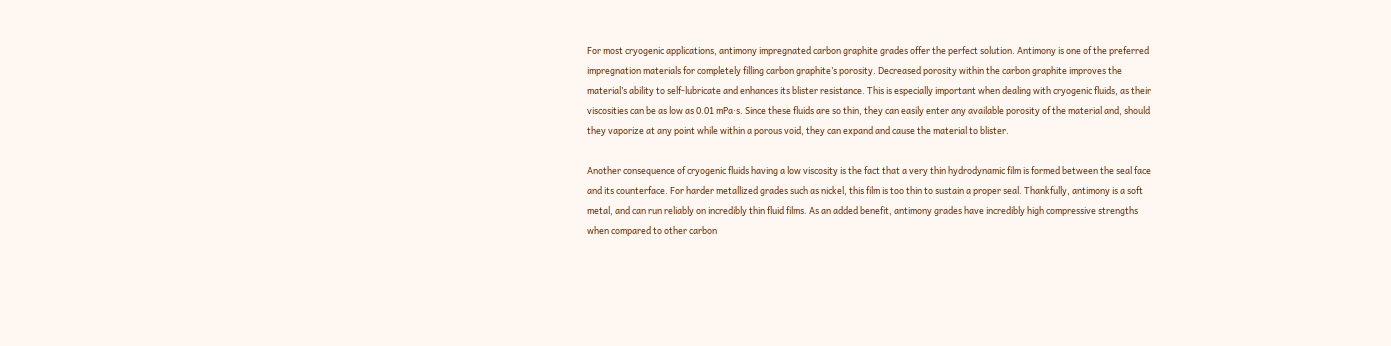For most cryogenic applications, antimony impregnated carbon graphite grades offer the perfect solution. Antimony is one of the preferred impregnation materials for completely filling carbon graphite’s porosity. Decreased porosity within the carbon graphite improves the material’s ability to self-lubricate and enhances its blister resistance. This is especially important when dealing with cryogenic fluids, as their viscosities can be as low as 0.01 mPa∙s. Since these fluids are so thin, they can easily enter any available porosity of the material and, should they vaporize at any point while within a porous void, they can expand and cause the material to blister.

Another consequence of cryogenic fluids having a low viscosity is the fact that a very thin hydrodynamic film is formed between the seal face and its counterface. For harder metallized grades such as nickel, this film is too thin to sustain a proper seal. Thankfully, antimony is a soft metal, and can run reliably on incredibly thin fluid films. As an added benefit, antimony grades have incredibly high compressive strengths when compared to other carbon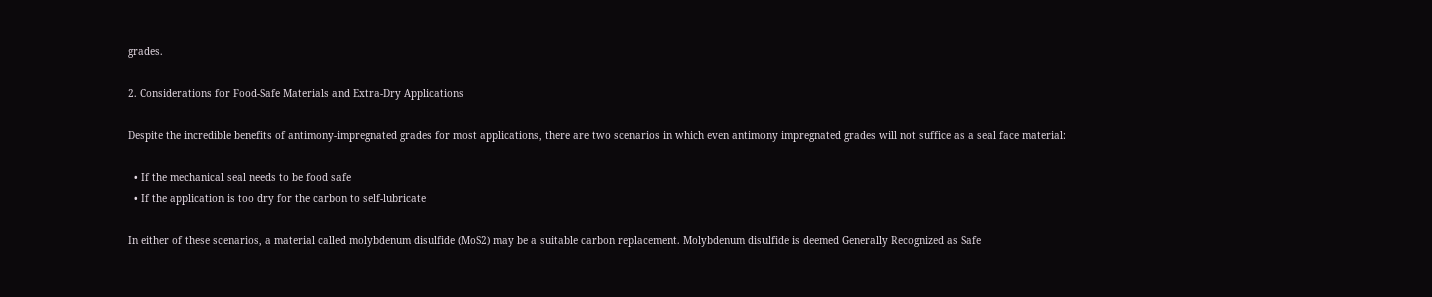grades.

2. Considerations for Food-Safe Materials and Extra-Dry Applications

Despite the incredible benefits of antimony-impregnated grades for most applications, there are two scenarios in which even antimony impregnated grades will not suffice as a seal face material:

  • If the mechanical seal needs to be food safe
  • If the application is too dry for the carbon to self-lubricate

In either of these scenarios, a material called molybdenum disulfide (MoS2) may be a suitable carbon replacement. Molybdenum disulfide is deemed Generally Recognized as Safe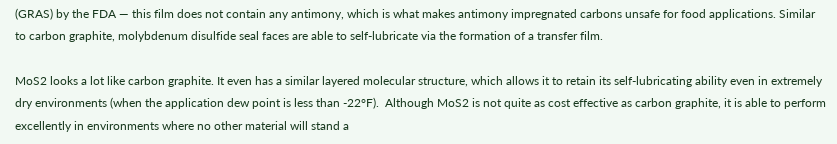(GRAS) by the FDA — this film does not contain any antimony, which is what makes antimony impregnated carbons unsafe for food applications. Similar to carbon graphite, molybdenum disulfide seal faces are able to self-lubricate via the formation of a transfer film.

MoS2 looks a lot like carbon graphite. It even has a similar layered molecular structure, which allows it to retain its self-lubricating ability even in extremely dry environments (when the application dew point is less than -22°F).  Although MoS2 is not quite as cost effective as carbon graphite, it is able to perform excellently in environments where no other material will stand a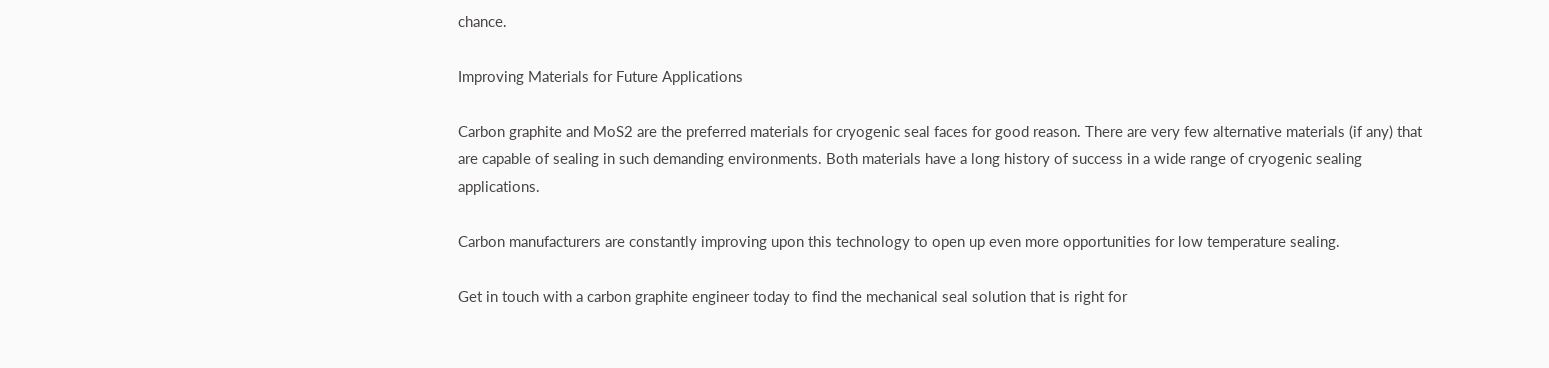chance.

Improving Materials for Future Applications

Carbon graphite and MoS2 are the preferred materials for cryogenic seal faces for good reason. There are very few alternative materials (if any) that are capable of sealing in such demanding environments. Both materials have a long history of success in a wide range of cryogenic sealing applications.

Carbon manufacturers are constantly improving upon this technology to open up even more opportunities for low temperature sealing.

Get in touch with a carbon graphite engineer today to find the mechanical seal solution that is right for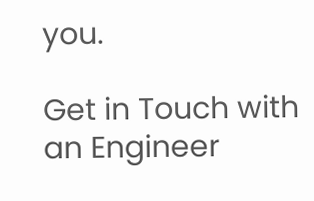you.

Get in Touch with an Engineer